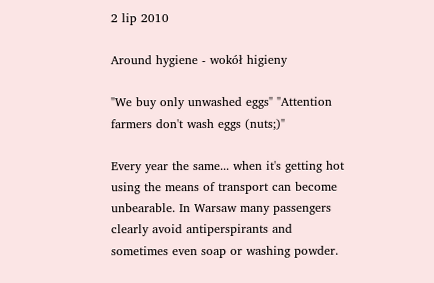2 lip 2010

Around hygiene - wokół higieny

"We buy only unwashed eggs" "Attention farmers don't wash eggs (nuts;)"

Every year the same... when it's getting hot using the means of transport can become unbearable. In Warsaw many passengers clearly avoid antiperspirants and sometimes even soap or washing powder.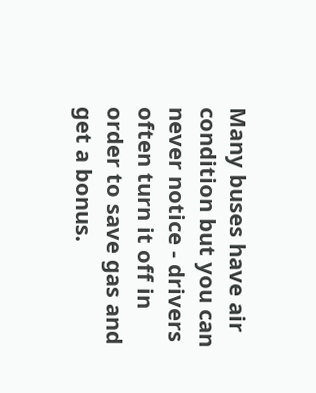Many buses have air condition but you can never notice - drivers often turn it off in order to save gas and get a bonus.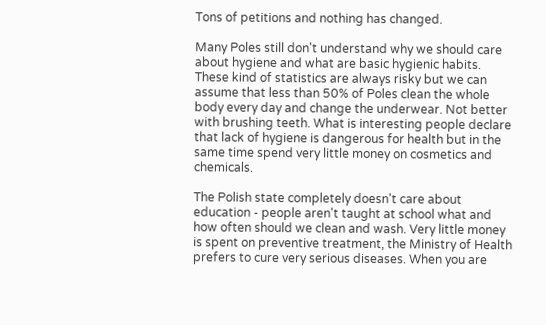Tons of petitions and nothing has changed.

Many Poles still don't understand why we should care about hygiene and what are basic hygienic habits. These kind of statistics are always risky but we can assume that less than 50% of Poles clean the whole body every day and change the underwear. Not better with brushing teeth. What is interesting people declare that lack of hygiene is dangerous for health but in the same time spend very little money on cosmetics and chemicals.

The Polish state completely doesn't care about education - people aren't taught at school what and how often should we clean and wash. Very little money is spent on preventive treatment, the Ministry of Health prefers to cure very serious diseases. When you are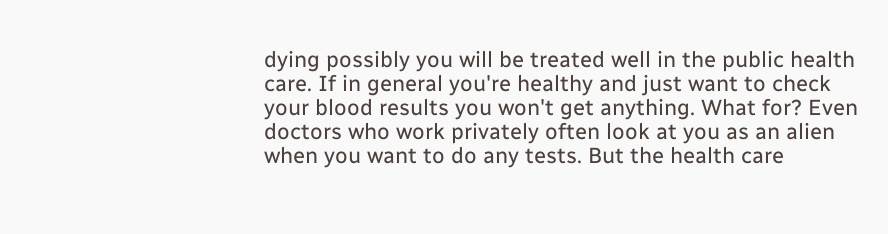dying possibly you will be treated well in the public health care. If in general you're healthy and just want to check your blood results you won't get anything. What for? Even doctors who work privately often look at you as an alien when you want to do any tests. But the health care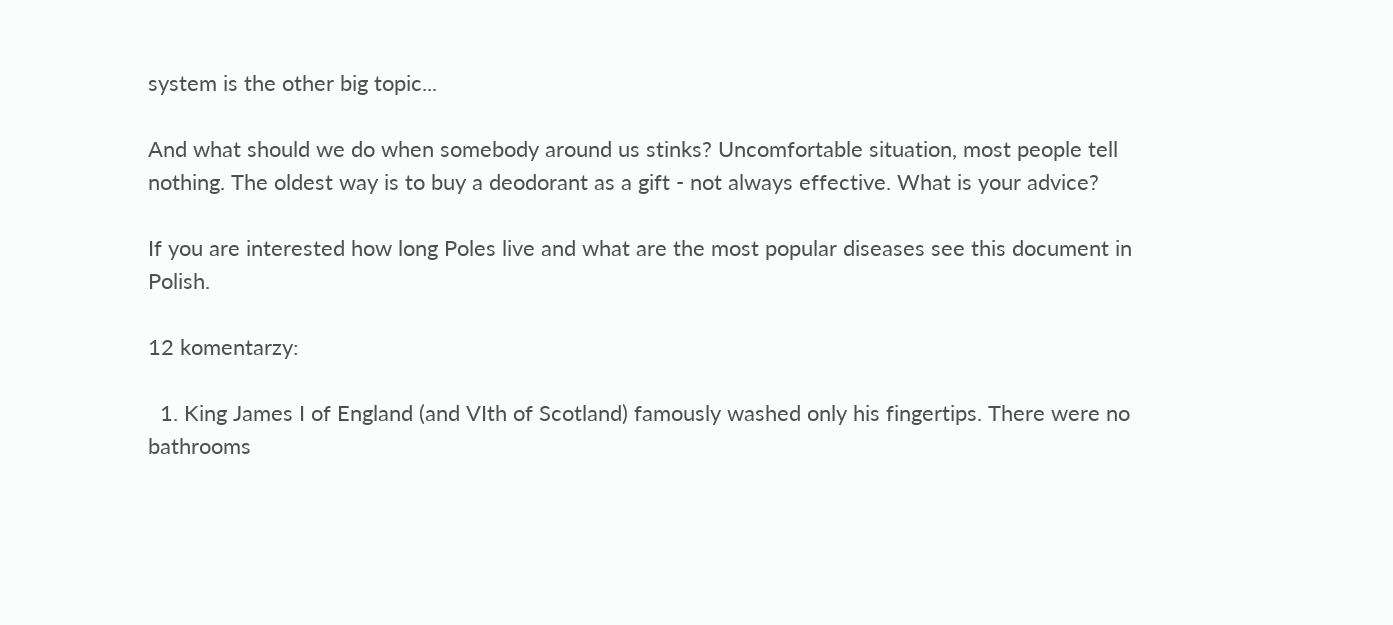system is the other big topic...

And what should we do when somebody around us stinks? Uncomfortable situation, most people tell nothing. The oldest way is to buy a deodorant as a gift - not always effective. What is your advice?

If you are interested how long Poles live and what are the most popular diseases see this document in Polish.

12 komentarzy:

  1. King James I of England (and VIth of Scotland) famously washed only his fingertips. There were no bathrooms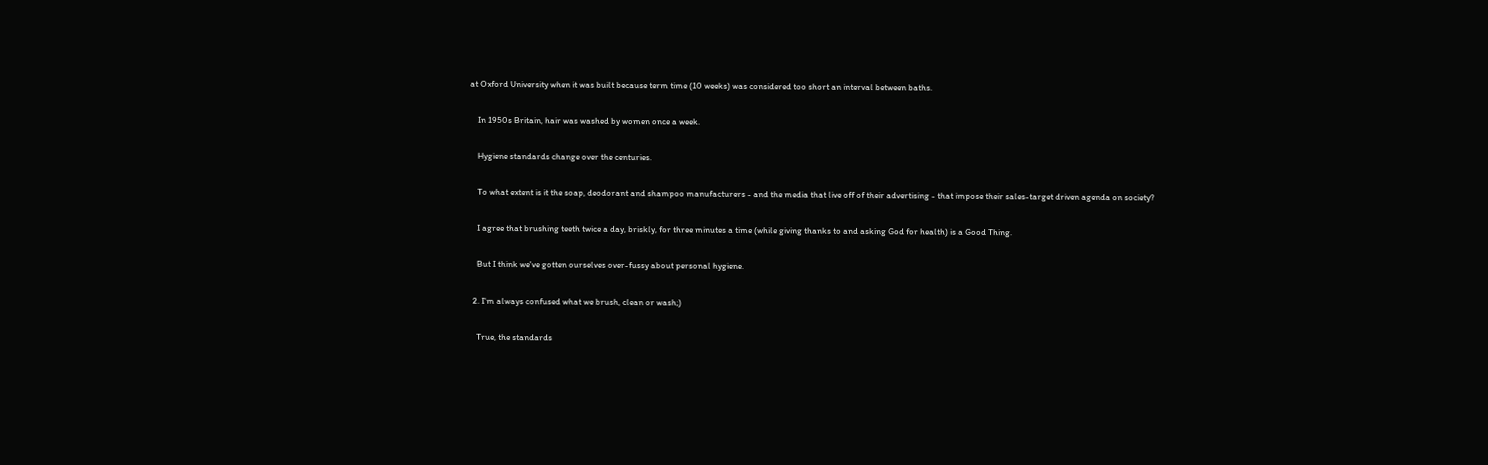at Oxford University when it was built because term time (10 weeks) was considered too short an interval between baths.

    In 1950s Britain, hair was washed by women once a week.

    Hygiene standards change over the centuries.

    To what extent is it the soap, deodorant and shampoo manufacturers - and the media that live off of their advertising - that impose their sales-target driven agenda on society?

    I agree that brushing teeth twice a day, briskly, for three minutes a time (while giving thanks to and asking God for health) is a Good Thing.

    But I think we've gotten ourselves over-fussy about personal hygiene.

  2. I'm always confused what we brush, clean or wash;)

    True, the standards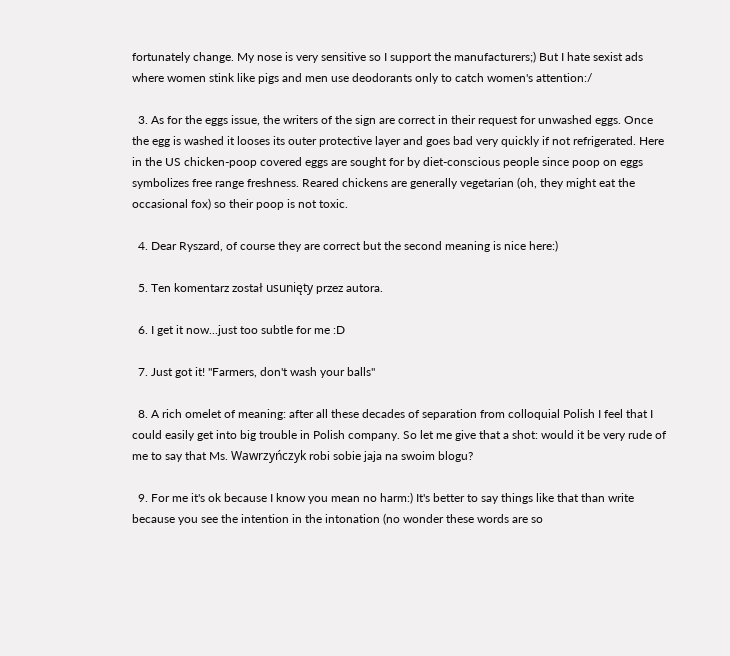fortunately change. My nose is very sensitive so I support the manufacturers;) But I hate sexist ads where women stink like pigs and men use deodorants only to catch women's attention:/

  3. As for the eggs issue, the writers of the sign are correct in their request for unwashed eggs. Once the egg is washed it looses its outer protective layer and goes bad very quickly if not refrigerated. Here in the US chicken-poop covered eggs are sought for by diet-conscious people since poop on eggs symbolizes free range freshness. Reared chickens are generally vegetarian (oh, they might eat the occasional fox) so their poop is not toxic.

  4. Dear Ryszard, of course they are correct but the second meaning is nice here:)

  5. Ten komentarz został usunięty przez autora.

  6. I get it now...just too subtle for me :D

  7. Just got it! "Farmers, don't wash your balls"

  8. A rich omelet of meaning: after all these decades of separation from colloquial Polish I feel that I could easily get into big trouble in Polish company. So let me give that a shot: would it be very rude of me to say that Ms. Wawrzyńczyk robi sobie jaja na swoim blogu?

  9. For me it's ok because I know you mean no harm:) It's better to say things like that than write because you see the intention in the intonation (no wonder these words are so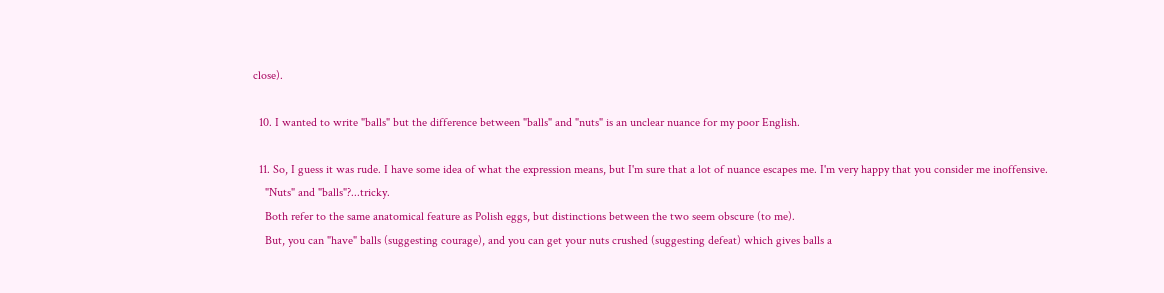close).

  10. I wanted to write "balls" but the difference between "balls" and "nuts" is an unclear nuance for my poor English.

  11. So, I guess it was rude. I have some idea of what the expression means, but I'm sure that a lot of nuance escapes me. I'm very happy that you consider me inoffensive.
    "Nuts" and "balls"?...tricky.
    Both refer to the same anatomical feature as Polish eggs, but distinctions between the two seem obscure (to me).
    But, you can "have" balls (suggesting courage), and you can get your nuts crushed (suggesting defeat) which gives balls a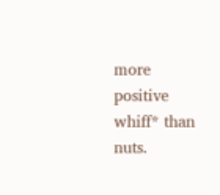more positive whiff* than nuts.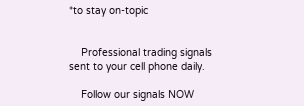*to stay on-topic


    Professional trading signals sent to your cell phone daily.

    Follow our signals NOW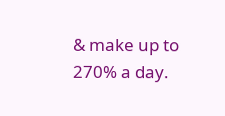& make up to 270% a day.